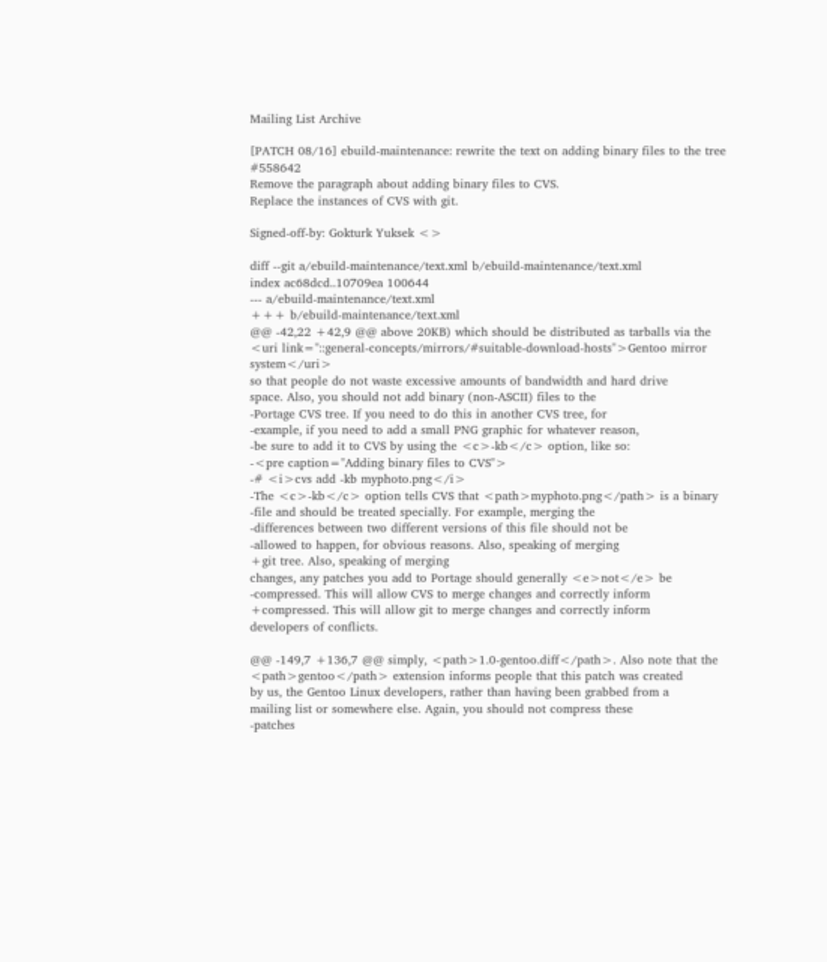Mailing List Archive

[PATCH 08/16] ebuild-maintenance: rewrite the text on adding binary files to the tree #558642
Remove the paragraph about adding binary files to CVS.
Replace the instances of CVS with git.

Signed-off-by: Gokturk Yuksek <>

diff --git a/ebuild-maintenance/text.xml b/ebuild-maintenance/text.xml
index ac68dcd..10709ea 100644
--- a/ebuild-maintenance/text.xml
+++ b/ebuild-maintenance/text.xml
@@ -42,22 +42,9 @@ above 20KB) which should be distributed as tarballs via the
<uri link="::general-concepts/mirrors/#suitable-download-hosts">Gentoo mirror system</uri>
so that people do not waste excessive amounts of bandwidth and hard drive
space. Also, you should not add binary (non-ASCII) files to the
-Portage CVS tree. If you need to do this in another CVS tree, for
-example, if you need to add a small PNG graphic for whatever reason,
-be sure to add it to CVS by using the <c>-kb</c> option, like so:
-<pre caption="Adding binary files to CVS">
-# <i>cvs add -kb myphoto.png</i>
-The <c>-kb</c> option tells CVS that <path>myphoto.png</path> is a binary
-file and should be treated specially. For example, merging the
-differences between two different versions of this file should not be
-allowed to happen, for obvious reasons. Also, speaking of merging
+git tree. Also, speaking of merging
changes, any patches you add to Portage should generally <e>not</e> be
-compressed. This will allow CVS to merge changes and correctly inform
+compressed. This will allow git to merge changes and correctly inform
developers of conflicts.

@@ -149,7 +136,7 @@ simply, <path>1.0-gentoo.diff</path>. Also note that the
<path>gentoo</path> extension informs people that this patch was created
by us, the Gentoo Linux developers, rather than having been grabbed from a
mailing list or somewhere else. Again, you should not compress these
-patches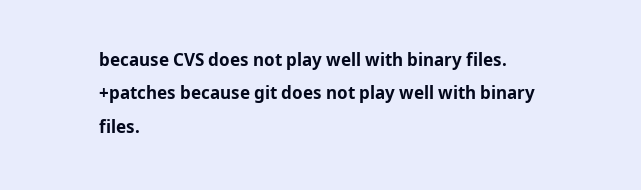because CVS does not play well with binary files.
+patches because git does not play well with binary files.